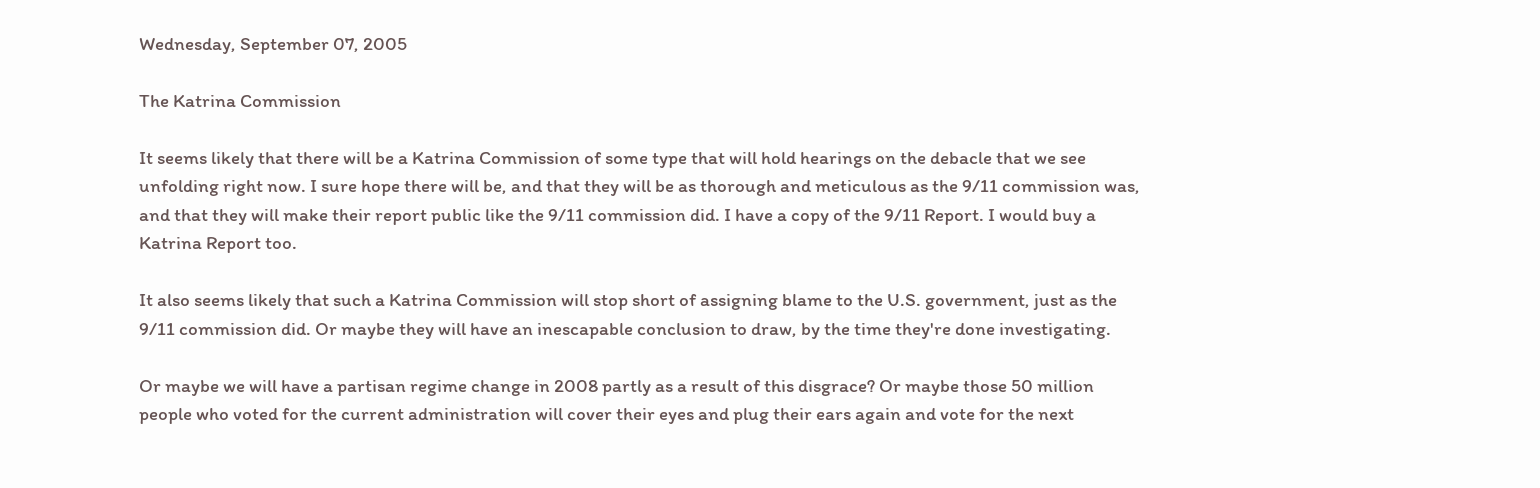Wednesday, September 07, 2005

The Katrina Commission

It seems likely that there will be a Katrina Commission of some type that will hold hearings on the debacle that we see unfolding right now. I sure hope there will be, and that they will be as thorough and meticulous as the 9/11 commission was, and that they will make their report public like the 9/11 commission did. I have a copy of the 9/11 Report. I would buy a Katrina Report too.

It also seems likely that such a Katrina Commission will stop short of assigning blame to the U.S. government, just as the 9/11 commission did. Or maybe they will have an inescapable conclusion to draw, by the time they're done investigating.

Or maybe we will have a partisan regime change in 2008 partly as a result of this disgrace? Or maybe those 50 million people who voted for the current administration will cover their eyes and plug their ears again and vote for the next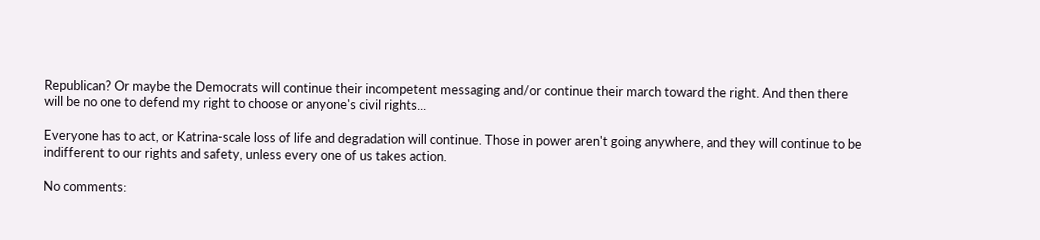Republican? Or maybe the Democrats will continue their incompetent messaging and/or continue their march toward the right. And then there will be no one to defend my right to choose or anyone's civil rights...

Everyone has to act, or Katrina-scale loss of life and degradation will continue. Those in power aren't going anywhere, and they will continue to be indifferent to our rights and safety, unless every one of us takes action.

No comments: